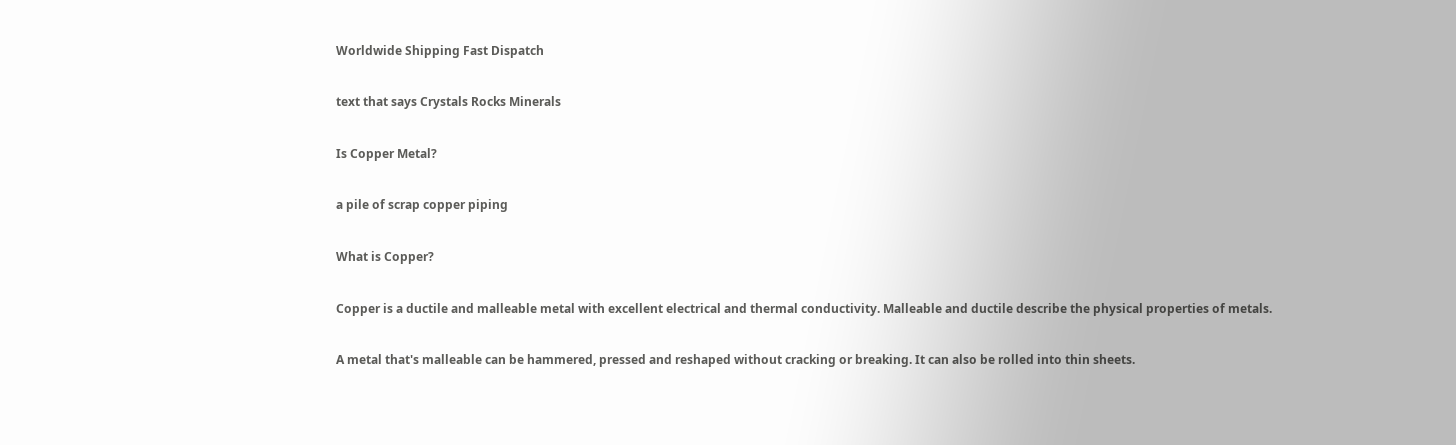Worldwide Shipping Fast Dispatch

text that says Crystals Rocks Minerals

Is Copper Metal?

a pile of scrap copper piping

What is Copper?

Copper is a ductile and malleable metal with excellent electrical and thermal conductivity. Malleable and ductile describe the physical properties of metals.

A metal that's malleable can be hammered, pressed and reshaped without cracking or breaking. It can also be rolled into thin sheets.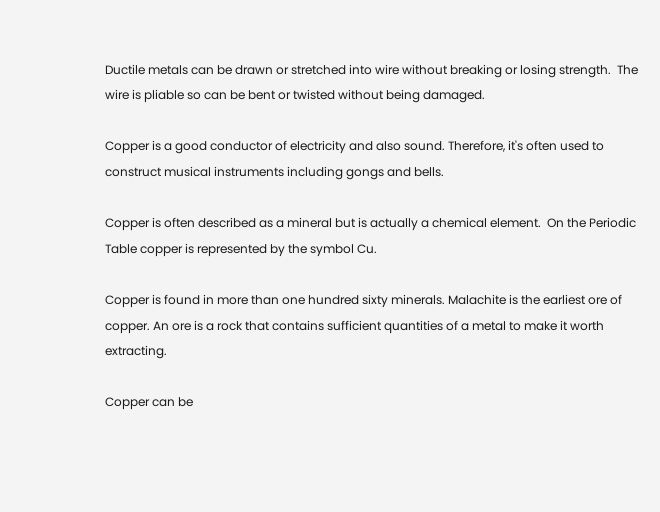Ductile metals can be drawn or stretched into wire without breaking or losing strength.  The wire is pliable so can be bent or twisted without being damaged.

Copper is a good conductor of electricity and also sound. Therefore, it's often used to construct musical instruments including gongs and bells.

Copper is often described as a mineral but is actually a chemical element.  On the Periodic Table copper is represented by the symbol Cu.

Copper is found in more than one hundred sixty minerals. Malachite is the earliest ore of copper. An ore is a rock that contains sufficient quantities of a metal to make it worth extracting.

Copper can be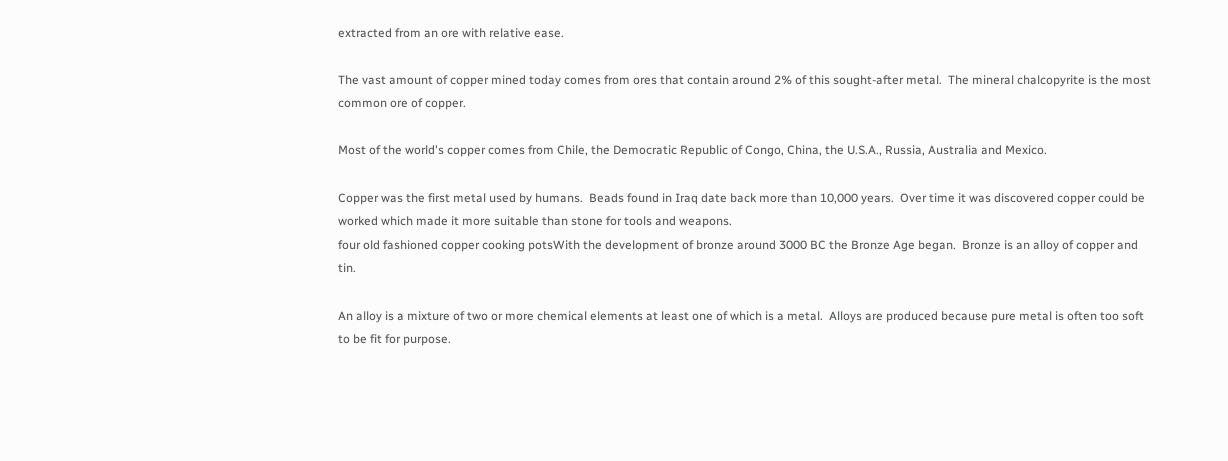extracted from an ore with relative ease.

The vast amount of copper mined today comes from ores that contain around 2% of this sought-after metal.  The mineral chalcopyrite is the most common ore of copper.

Most of the world's copper comes from Chile, the Democratic Republic of Congo, China, the U.S.A., Russia, Australia and Mexico.

Copper was the first metal used by humans.  Beads found in Iraq date back more than 10,000 years.  Over time it was discovered copper could be worked which made it more suitable than stone for tools and weapons.
four old fashioned copper cooking potsWith the development of bronze around 3000 BC the Bronze Age began.  Bronze is an alloy of copper and tin.

An alloy is a mixture of two or more chemical elements at least one of which is a metal.  Alloys are produced because pure metal is often too soft to be fit for purpose.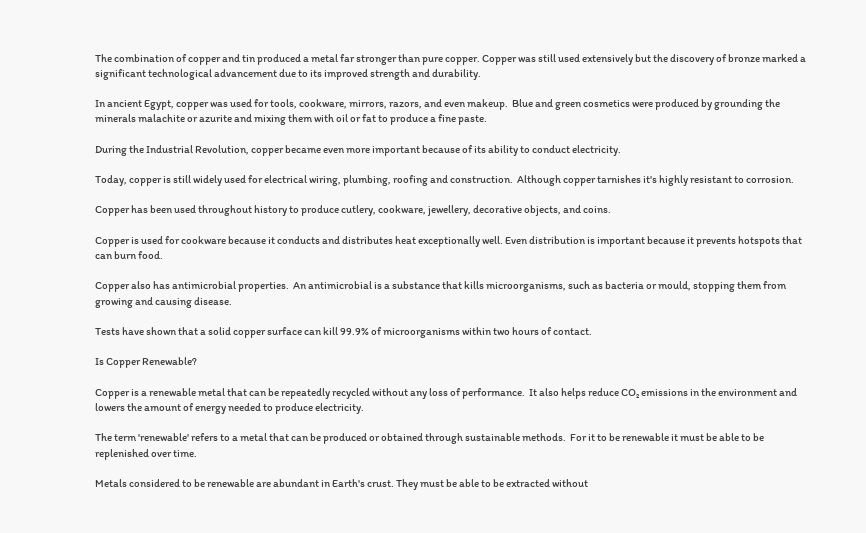The combination of copper and tin produced a metal far stronger than pure copper. Copper was still used extensively but the discovery of bronze marked a significant technological advancement due to its improved strength and durability.

In ancient Egypt, copper was used for tools, cookware, mirrors, razors, and even makeup.  Blue and green cosmetics were produced by grounding the minerals malachite or azurite and mixing them with oil or fat to produce a fine paste.

During the Industrial Revolution, copper became even more important because of its ability to conduct electricity.

Today, copper is still widely used for electrical wiring, plumbing, roofing and construction.  Although copper tarnishes it's highly resistant to corrosion.

Copper has been used throughout history to produce cutlery, cookware, jewellery, decorative objects, and coins.

Copper is used for cookware because it conducts and distributes heat exceptionally well. Even distribution is important because it prevents hotspots that can burn food.

Copper also has antimicrobial properties.  An antimicrobial is a substance that kills microorganisms, such as bacteria or mould, stopping them from growing and causing disease.

Tests have shown that a solid copper surface can kill 99.9% of microorganisms within two hours of contact.

Is Copper Renewable?

Copper is a renewable metal that can be repeatedly recycled without any loss of performance.  It also helps reduce CO₂ emissions in the environment and lowers the amount of energy needed to produce electricity.

The term 'renewable' refers to a metal that can be produced or obtained through sustainable methods.  For it to be renewable it must be able to be replenished over time.

Metals considered to be renewable are abundant in Earth's crust. They must be able to be extracted without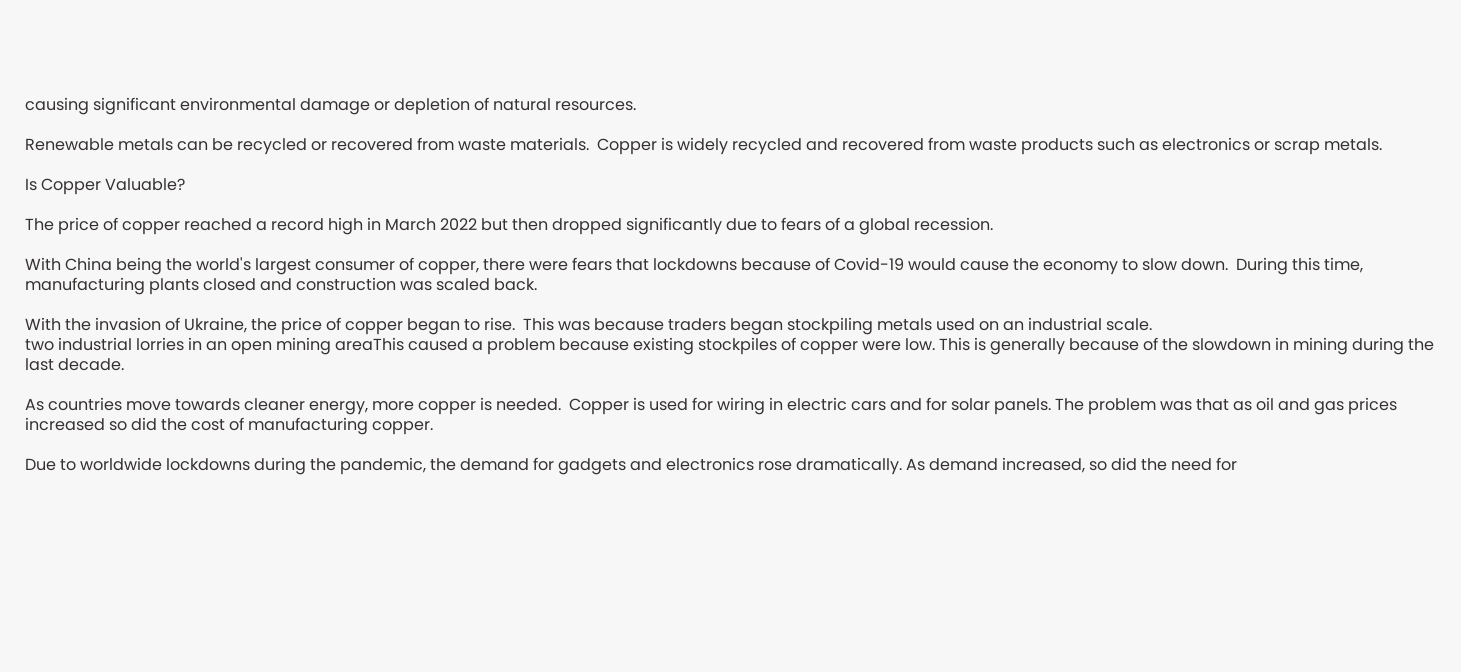causing significant environmental damage or depletion of natural resources.

Renewable metals can be recycled or recovered from waste materials.  Copper is widely recycled and recovered from waste products such as electronics or scrap metals.

Is Copper Valuable?

The price of copper reached a record high in March 2022 but then dropped significantly due to fears of a global recession.

With China being the world's largest consumer of copper, there were fears that lockdowns because of Covid-19 would cause the economy to slow down.  During this time, manufacturing plants closed and construction was scaled back.

With the invasion of Ukraine, the price of copper began to rise.  This was because traders began stockpiling metals used on an industrial scale.
two industrial lorries in an open mining areaThis caused a problem because existing stockpiles of copper were low. This is generally because of the slowdown in mining during the last decade.

As countries move towards cleaner energy, more copper is needed.  Copper is used for wiring in electric cars and for solar panels. The problem was that as oil and gas prices increased so did the cost of manufacturing copper.

Due to worldwide lockdowns during the pandemic, the demand for gadgets and electronics rose dramatically. As demand increased, so did the need for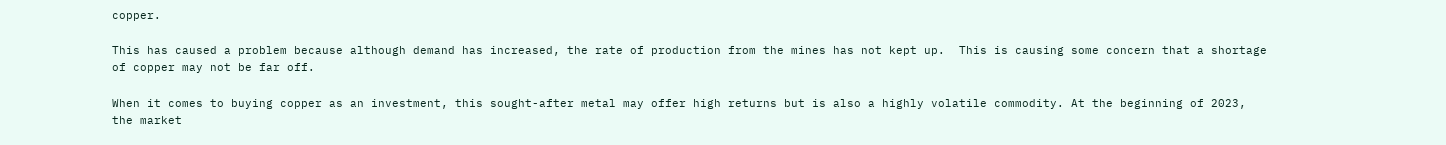copper.

This has caused a problem because although demand has increased, the rate of production from the mines has not kept up.  This is causing some concern that a shortage of copper may not be far off.

When it comes to buying copper as an investment, this sought-after metal may offer high returns but is also a highly volatile commodity. At the beginning of 2023, the market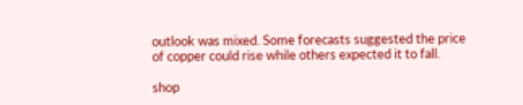outlook was mixed. Some forecasts suggested the price of copper could rise while others expected it to fall.

shop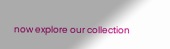now explore our collection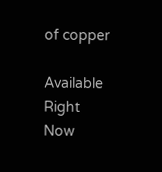of copper

Available Right Now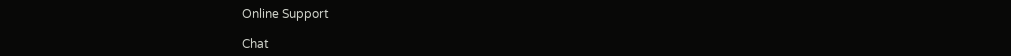Online Support

Chat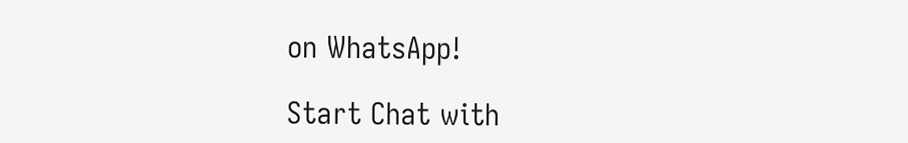on WhatsApp!

Start Chat with